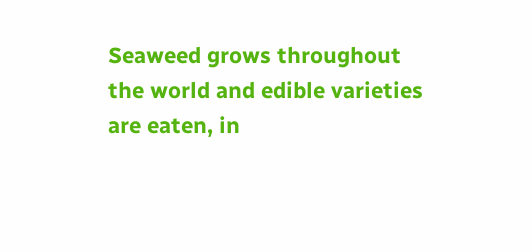Seaweed grows throughout the world and edible varieties are eaten, in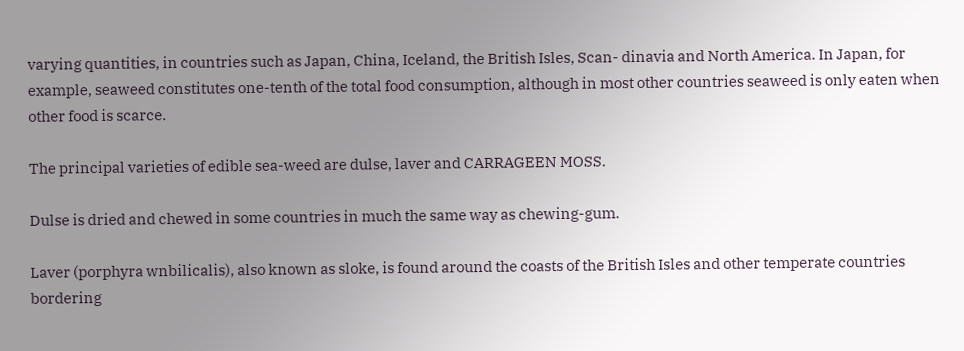varying quantities, in countries such as Japan, China, Iceland, the British Isles, Scan- dinavia and North America. In Japan, for example, seaweed constitutes one-tenth of the total food consumption, although in most other countries seaweed is only eaten when other food is scarce.

The principal varieties of edible sea-weed are dulse, laver and CARRAGEEN MOSS.

Dulse is dried and chewed in some countries in much the same way as chewing-gum.

Laver (porphyra wnbilicalis), also known as sloke, is found around the coasts of the British Isles and other temperate countries bordering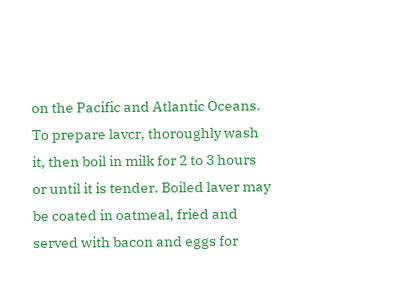on the Pacific and Atlantic Oceans. To prepare lavcr, thoroughly wash it, then boil in milk for 2 to 3 hours or until it is tender. Boiled laver may be coated in oatmeal, fried and served with bacon and eggs for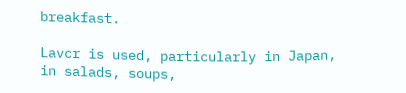breakfast.

Lavcr is used, particularly in Japan, in salads, soups,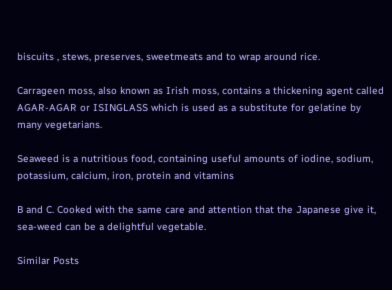biscuits , stews, preserves, sweetmeats and to wrap around rice.

Carrageen moss, also known as Irish moss, contains a thickening agent called AGAR-AGAR or ISINGLASS which is used as a substitute for gelatine by many vegetarians.

Seaweed is a nutritious food, containing useful amounts of iodine, sodium, potassium, calcium, iron, protein and vitamins

B and C. Cooked with the same care and attention that the Japanese give it, sea-weed can be a delightful vegetable.

Similar Posts